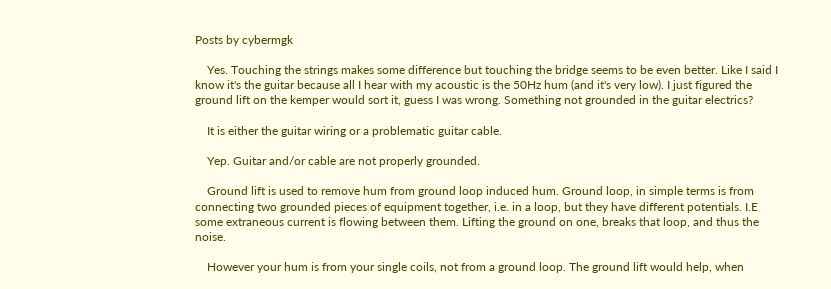Posts by cybermgk

    Yes. Touching the strings makes some difference but touching the bridge seems to be even better. Like I said I know it's the guitar because all I hear with my acoustic is the 50Hz hum (and it's very low). I just figured the ground lift on the kemper would sort it, guess I was wrong. Something not grounded in the guitar electrics?

    It is either the guitar wiring or a problematic guitar cable.

    Yep. Guitar and/or cable are not properly grounded.

    Ground lift is used to remove hum from ground loop induced hum. Ground loop, in simple terms is from connecting two grounded pieces of equipment together, i.e. in a loop, but they have different potentials. I.E some extraneous current is flowing between them. Lifting the ground on one, breaks that loop, and thus the noise.

    However your hum is from your single coils, not from a ground loop. The ground lift would help, when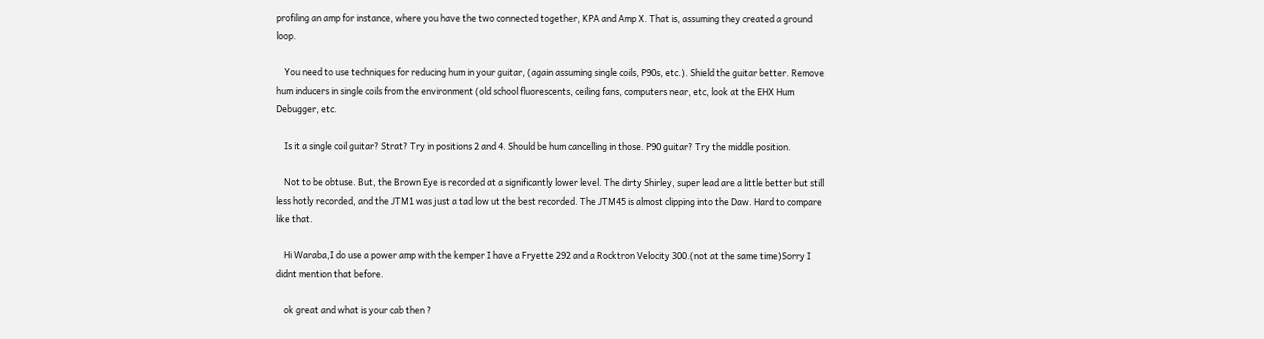profiling an amp for instance, where you have the two connected together, KPA and Amp X. That is, assuming they created a ground loop.

    You need to use techniques for reducing hum in your guitar, (again assuming single coils, P90s, etc.). Shield the guitar better. Remove hum inducers in single coils from the environment (old school fluorescents, ceiling fans, computers near, etc, look at the EHX Hum Debugger, etc.

    Is it a single coil guitar? Strat? Try in positions 2 and 4. Should be hum cancelling in those. P90 guitar? Try the middle position.

    Not to be obtuse. But, the Brown Eye is recorded at a significantly lower level. The dirty Shirley, super lead are a little better but still less hotly recorded, and the JTM1 was just a tad low ut the best recorded. The JTM45 is almost clipping into the Daw. Hard to compare like that.

    Hi Waraba,I do use a power amp with the kemper I have a Fryette 292 and a Rocktron Velocity 300.(not at the same time)Sorry I didnt mention that before.

    ok great and what is your cab then ?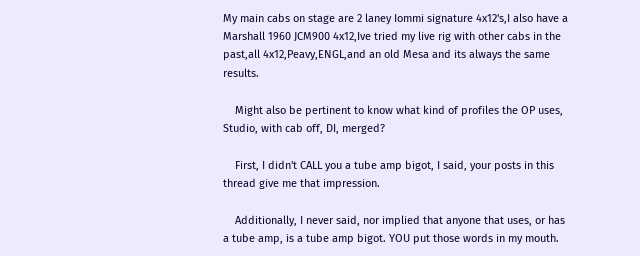My main cabs on stage are 2 laney Iommi signature 4x12's,I also have a Marshall 1960 JCM900 4x12,Ive tried my live rig with other cabs in the past,all 4x12,Peavy,ENGL,and an old Mesa and its always the same results.

    Might also be pertinent to know what kind of profiles the OP uses, Studio, with cab off, DI, merged?

    First, I didn't CALL you a tube amp bigot, I said, your posts in this thread give me that impression.

    Additionally, I never said, nor implied that anyone that uses, or has a tube amp, is a tube amp bigot. YOU put those words in my mouth.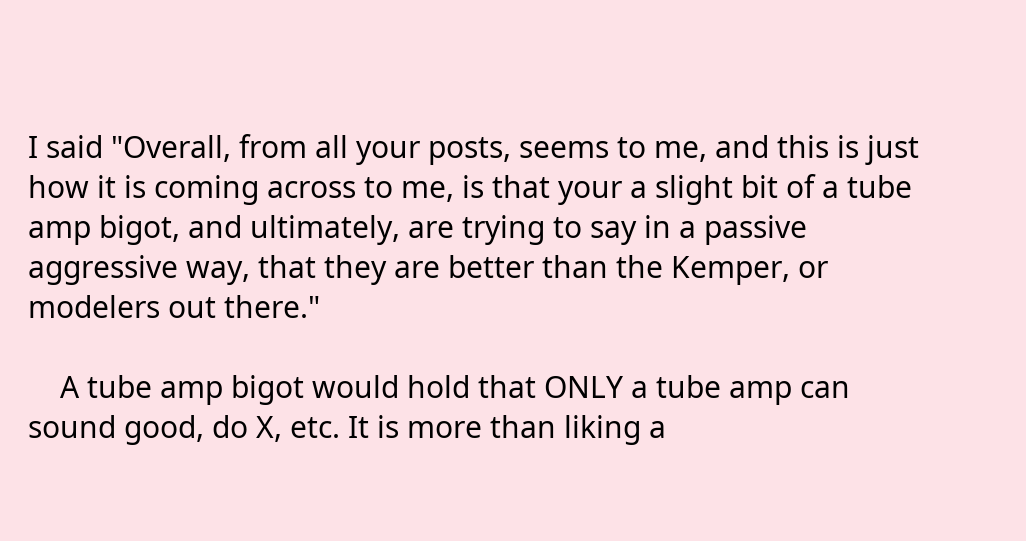I said "Overall, from all your posts, seems to me, and this is just how it is coming across to me, is that your a slight bit of a tube amp bigot, and ultimately, are trying to say in a passive aggressive way, that they are better than the Kemper, or modelers out there."

    A tube amp bigot would hold that ONLY a tube amp can sound good, do X, etc. It is more than liking a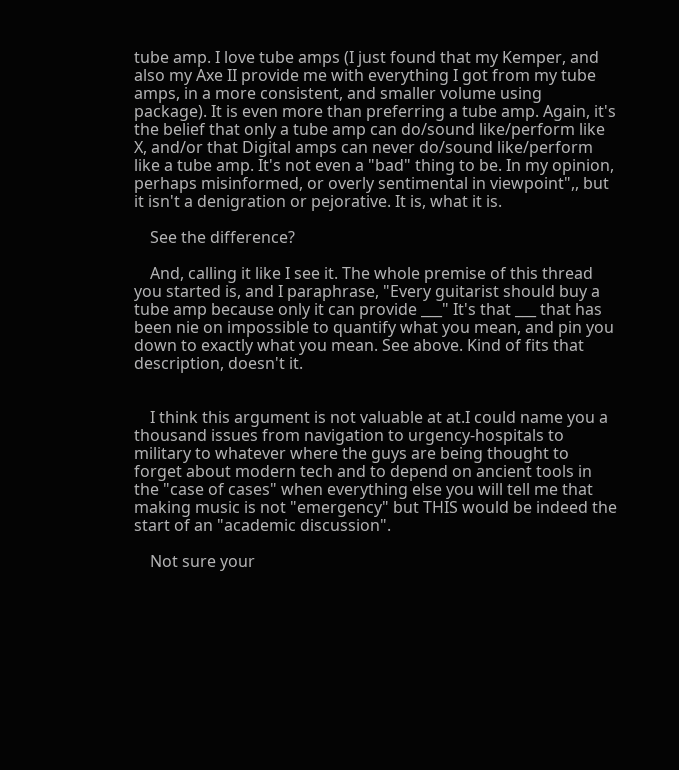tube amp. I love tube amps (I just found that my Kemper, and also my Axe II provide me with everything I got from my tube amps, in a more consistent, and smaller volume using package). It is even more than preferring a tube amp. Again, it's the belief that only a tube amp can do/sound like/perform like X, and/or that Digital amps can never do/sound like/perform like a tube amp. It's not even a "bad" thing to be. In my opinion, perhaps misinformed, or overly sentimental in viewpoint",, but it isn't a denigration or pejorative. It is, what it is.

    See the difference?

    And, calling it like I see it. The whole premise of this thread you started is, and I paraphrase, "Every guitarist should buy a tube amp because only it can provide ___" It's that ___ that has been nie on impossible to quantify what you mean, and pin you down to exactly what you mean. See above. Kind of fits that description, doesn't it.


    I think this argument is not valuable at at.I could name you a thousand issues from navigation to urgency-hospitals to military to whatever where the guys are being thought to forget about modern tech and to depend on ancient tools in the "case of cases" when everything else you will tell me that making music is not "emergency" but THIS would be indeed the start of an "academic discussion".

    Not sure your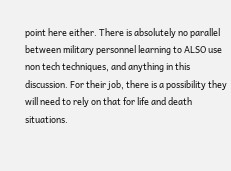point here either. There is absolutely no parallel between military personnel learning to ALSO use non tech techniques, and anything in this discussion. For their job, there is a possibility they will need to rely on that for life and death situations.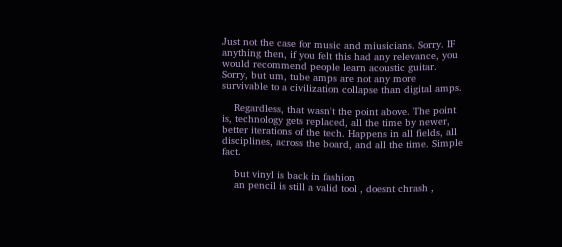Just not the case for music and miusicians. Sorry. IF anything then, if you felt this had any relevance, you would recommend people learn acoustic guitar. Sorry, but um, tube amps are not any more survivable to a civilization collapse than digital amps.

    Regardless, that wasn't the point above. The point is, technology gets replaced, all the time by newer, better iterations of the tech. Happens in all fields, all disciplines, across the board, and all the time. Simple fact.

    but vinyl is back in fashion
    an pencil is still a valid tool , doesnt chrash ,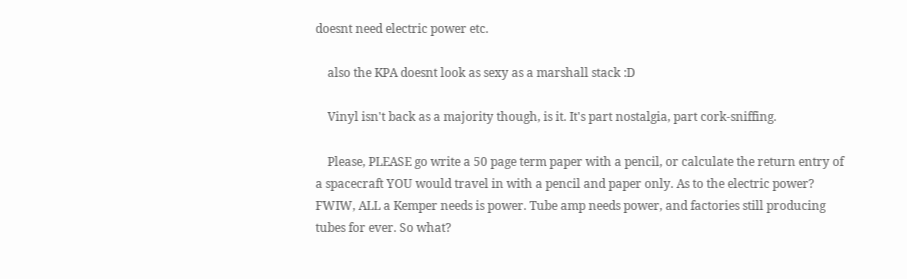doesnt need electric power etc.

    also the KPA doesnt look as sexy as a marshall stack :D

    Vinyl isn't back as a majority though, is it. It's part nostalgia, part cork-sniffing.

    Please, PLEASE go write a 50 page term paper with a pencil, or calculate the return entry of a spacecraft YOU would travel in with a pencil and paper only. As to the electric power? FWIW, ALL a Kemper needs is power. Tube amp needs power, and factories still producing tubes for ever. So what?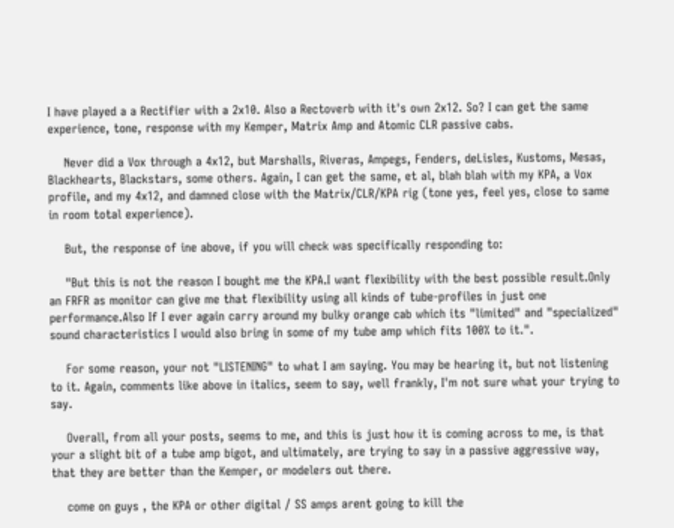I have played a a Rectifier with a 2x10. Also a Rectoverb with it's own 2x12. So? I can get the same experience, tone, response with my Kemper, Matrix Amp and Atomic CLR passive cabs.

    Never did a Vox through a 4x12, but Marshalls, Riveras, Ampegs, Fenders, deLisles, Kustoms, Mesas, Blackhearts, Blackstars, some others. Again, I can get the same, et al, blah blah with my KPA, a Vox profile, and my 4x12, and damned close with the Matrix/CLR/KPA rig (tone yes, feel yes, close to same in room total experience).

    But, the response of ine above, if you will check was specifically responding to:

    "But this is not the reason I bought me the KPA.I want flexibility with the best possible result.Only an FRFR as monitor can give me that flexibility using all kinds of tube-profiles in just one performance.Also If I ever again carry around my bulky orange cab which its "limited" and "specialized" sound characteristics I would also bring in some of my tube amp which fits 100% to it.".

    For some reason, your not "LISTENING" to what I am saying. You may be hearing it, but not listening to it. Again, comments like above in italics, seem to say, well frankly, I'm not sure what your trying to say.

    Overall, from all your posts, seems to me, and this is just how it is coming across to me, is that your a slight bit of a tube amp bigot, and ultimately, are trying to say in a passive aggressive way, that they are better than the Kemper, or modelers out there.

    come on guys , the KPA or other digital / SS amps arent going to kill the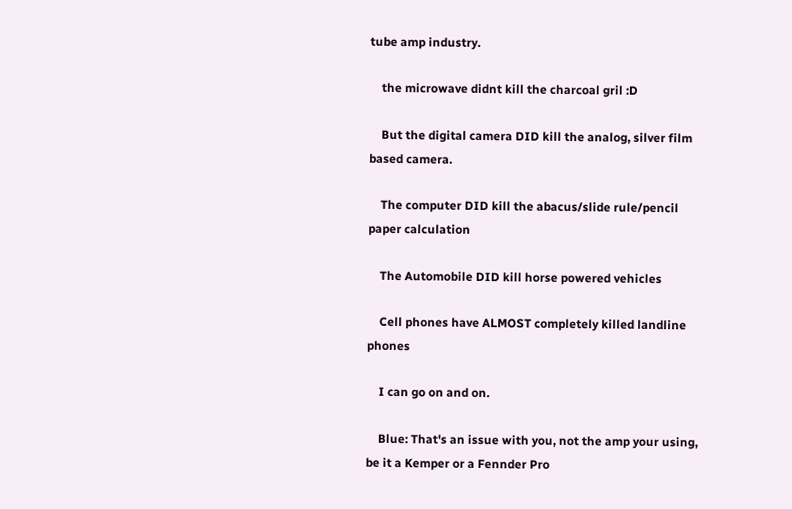tube amp industry.

    the microwave didnt kill the charcoal gril :D

    But the digital camera DID kill the analog, silver film based camera.

    The computer DID kill the abacus/slide rule/pencil paper calculation

    The Automobile DID kill horse powered vehicles

    Cell phones have ALMOST completely killed landline phones

    I can go on and on.

    Blue: That's an issue with you, not the amp your using, be it a Kemper or a Fennder Pro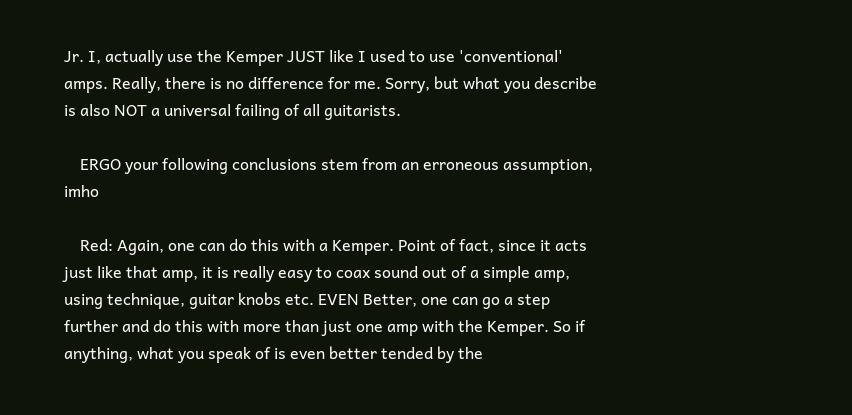Jr. I, actually use the Kemper JUST like I used to use 'conventional' amps. Really, there is no difference for me. Sorry, but what you describe is also NOT a universal failing of all guitarists.

    ERGO your following conclusions stem from an erroneous assumption, imho

    Red: Again, one can do this with a Kemper. Point of fact, since it acts just like that amp, it is really easy to coax sound out of a simple amp, using technique, guitar knobs etc. EVEN Better, one can go a step further and do this with more than just one amp with the Kemper. So if anything, what you speak of is even better tended by the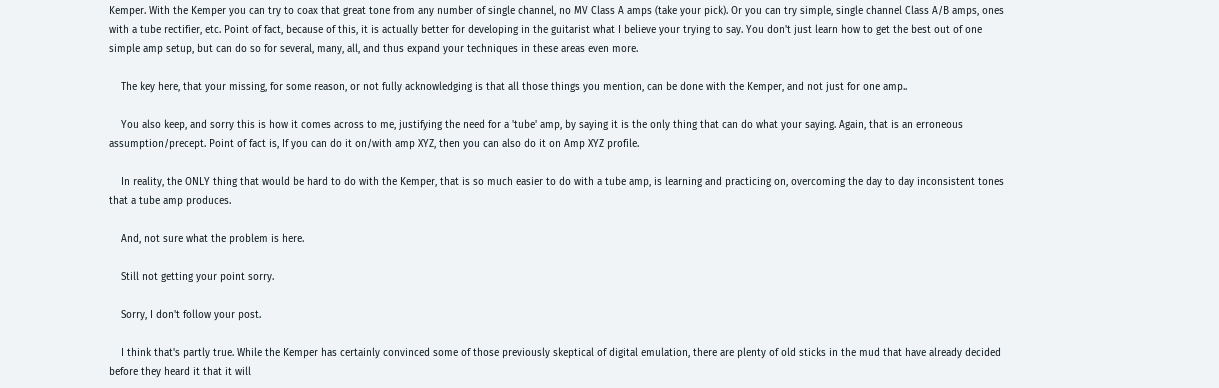Kemper. With the Kemper you can try to coax that great tone from any number of single channel, no MV Class A amps (take your pick). Or you can try simple, single channel Class A/B amps, ones with a tube rectifier, etc. Point of fact, because of this, it is actually better for developing in the guitarist what I believe your trying to say. You don't just learn how to get the best out of one simple amp setup, but can do so for several, many, all, and thus expand your techniques in these areas even more.

    The key here, that your missing, for some reason, or not fully acknowledging is that all those things you mention, can be done with the Kemper, and not just for one amp..

    You also keep, and sorry this is how it comes across to me, justifying the need for a 'tube' amp, by saying it is the only thing that can do what your saying. Again, that is an erroneous assumption/precept. Point of fact is, If you can do it on/with amp XYZ, then you can also do it on Amp XYZ profile.

    In reality, the ONLY thing that would be hard to do with the Kemper, that is so much easier to do with a tube amp, is learning and practicing on, overcoming the day to day inconsistent tones that a tube amp produces.

    And, not sure what the problem is here.

    Still not getting your point sorry.

    Sorry, I don't follow your post.

    I think that's partly true. While the Kemper has certainly convinced some of those previously skeptical of digital emulation, there are plenty of old sticks in the mud that have already decided before they heard it that it will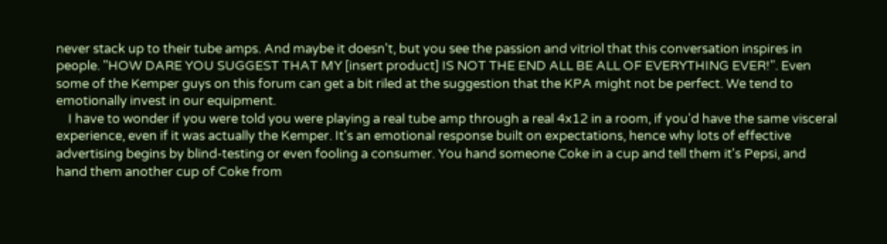never stack up to their tube amps. And maybe it doesn't, but you see the passion and vitriol that this conversation inspires in people. "HOW DARE YOU SUGGEST THAT MY [insert product] IS NOT THE END ALL BE ALL OF EVERYTHING EVER!". Even some of the Kemper guys on this forum can get a bit riled at the suggestion that the KPA might not be perfect. We tend to emotionally invest in our equipment.
    I have to wonder if you were told you were playing a real tube amp through a real 4x12 in a room, if you'd have the same visceral experience, even if it was actually the Kemper. It's an emotional response built on expectations, hence why lots of effective advertising begins by blind-testing or even fooling a consumer. You hand someone Coke in a cup and tell them it's Pepsi, and hand them another cup of Coke from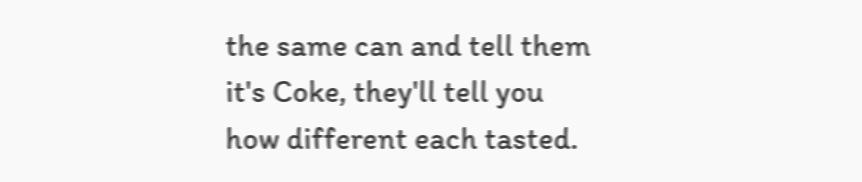the same can and tell them it's Coke, they'll tell you how different each tasted.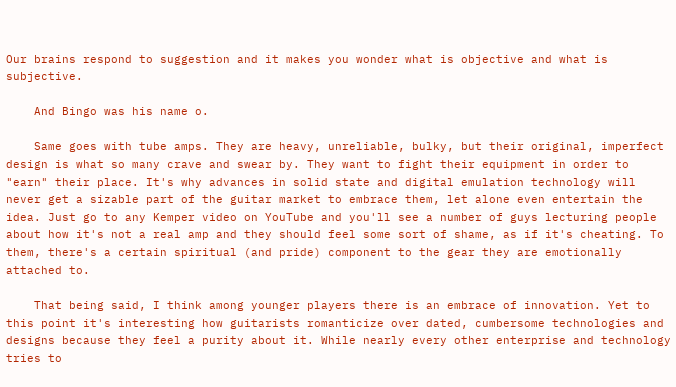Our brains respond to suggestion and it makes you wonder what is objective and what is subjective.

    And Bingo was his name o.

    Same goes with tube amps. They are heavy, unreliable, bulky, but their original, imperfect design is what so many crave and swear by. They want to fight their equipment in order to "earn" their place. It's why advances in solid state and digital emulation technology will never get a sizable part of the guitar market to embrace them, let alone even entertain the idea. Just go to any Kemper video on YouTube and you'll see a number of guys lecturing people about how it's not a real amp and they should feel some sort of shame, as if it's cheating. To them, there's a certain spiritual (and pride) component to the gear they are emotionally attached to.

    That being said, I think among younger players there is an embrace of innovation. Yet to this point it's interesting how guitarists romanticize over dated, cumbersome technologies and designs because they feel a purity about it. While nearly every other enterprise and technology tries to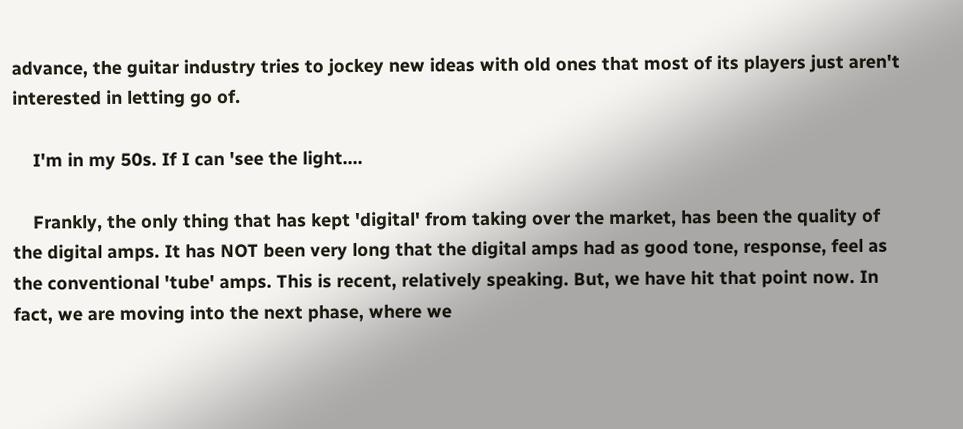advance, the guitar industry tries to jockey new ideas with old ones that most of its players just aren't interested in letting go of.

    I'm in my 50s. If I can 'see the light....

    Frankly, the only thing that has kept 'digital' from taking over the market, has been the quality of the digital amps. It has NOT been very long that the digital amps had as good tone, response, feel as the conventional 'tube' amps. This is recent, relatively speaking. But, we have hit that point now. In fact, we are moving into the next phase, where we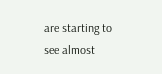are starting to see almost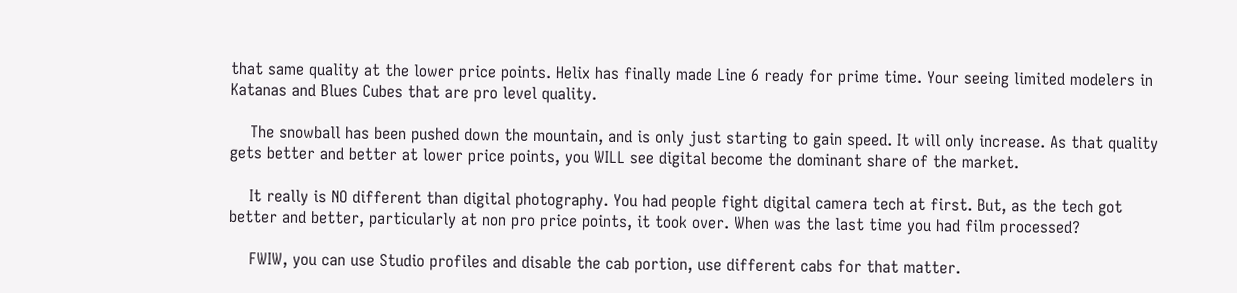that same quality at the lower price points. Helix has finally made Line 6 ready for prime time. Your seeing limited modelers in Katanas and Blues Cubes that are pro level quality.

    The snowball has been pushed down the mountain, and is only just starting to gain speed. It will only increase. As that quality gets better and better at lower price points, you WILL see digital become the dominant share of the market.

    It really is NO different than digital photography. You had people fight digital camera tech at first. But, as the tech got better and better, particularly at non pro price points, it took over. When was the last time you had film processed?

    FWIW, you can use Studio profiles and disable the cab portion, use different cabs for that matter.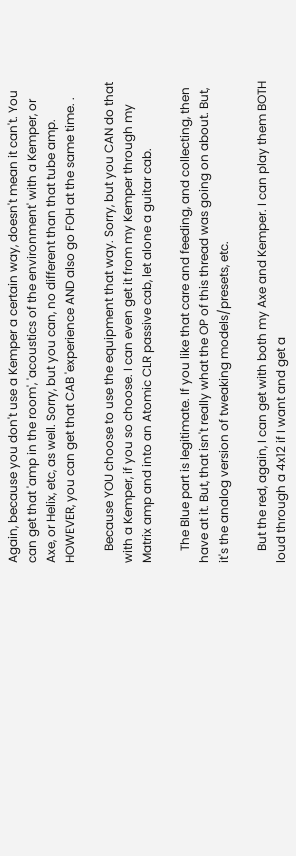Again, because you don't use a Kemper a certain way, doesn't mean it can't. You can get that 'amp in the room', 'acoustics of the environment' with a Kemper, or Axe, or Helix, etc, as well. Sorry, but you can, no different than that tube amp. HOWEVER, you can get that CAB 'experience AND also go FOH at the same time. .

    Because YOU choose to use the equipment that way. Sorry, but you CAN do that with a Kemper, if you so choose. I can even get it from my Kemper through my Matrix amp and into an Atomic CLR passive cab, let alone a guitar cab.

    The Blue part is legitimate. If you like that care and feeding, and collecting, then have at it. But, that isn't really what the OP of this thread was going on about. But, it's the analog version of tweaking models/presets, etc.

    But the red, again, I can get with both my Axe and Kemper. I can play them BOTH loud through a 4x12 if I want and get a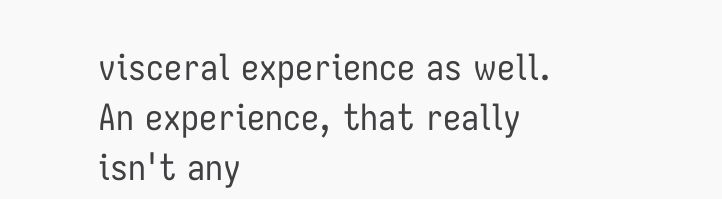visceral experience as well. An experience, that really isn't any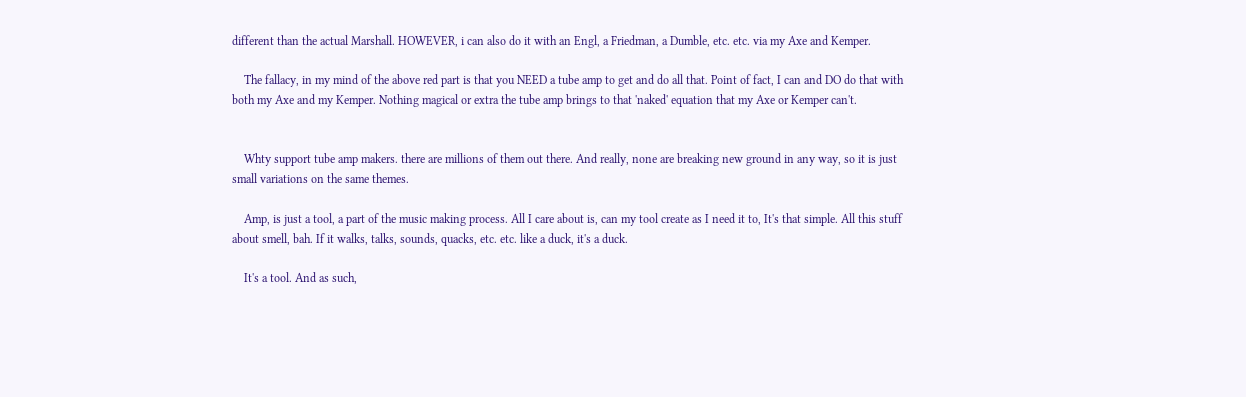different than the actual Marshall. HOWEVER, i can also do it with an Engl, a Friedman, a Dumble, etc. etc. via my Axe and Kemper.

    The fallacy, in my mind of the above red part is that you NEED a tube amp to get and do all that. Point of fact, I can and DO do that with both my Axe and my Kemper. Nothing magical or extra the tube amp brings to that 'naked' equation that my Axe or Kemper can't.


    Whty support tube amp makers. there are millions of them out there. And really, none are breaking new ground in any way, so it is just small variations on the same themes.

    Amp, is just a tool, a part of the music making process. All I care about is, can my tool create as I need it to, It's that simple. All this stuff about smell, bah. If it walks, talks, sounds, quacks, etc. etc. like a duck, it's a duck.

    It's a tool. And as such,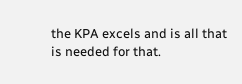the KPA excels and is all that is needed for that.